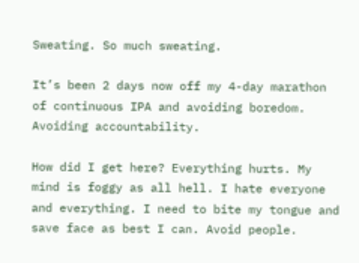Sweating. So much sweating.

It’s been 2 days now off my 4-day marathon of continuous IPA and avoiding boredom. Avoiding accountability.

How did I get here? Everything hurts. My mind is foggy as all hell. I hate everyone and everything. I need to bite my tongue and save face as best I can. Avoid people.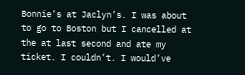Bonnie’s at Jaclyn’s. I was about to go to Boston but I cancelled at the at last second and ate my ticket. I couldn’t. I would’ve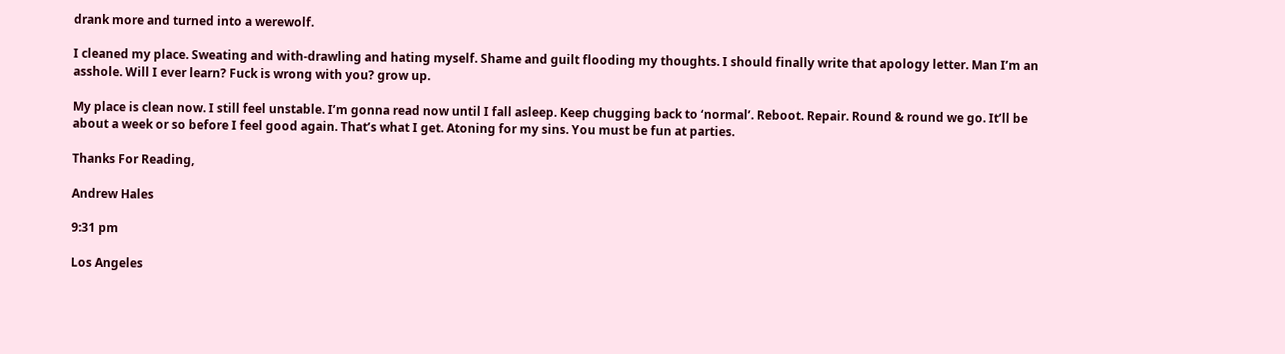drank more and turned into a werewolf.

I cleaned my place. Sweating and with-drawling and hating myself. Shame and guilt flooding my thoughts. I should finally write that apology letter. Man I’m an asshole. Will I ever learn? Fuck is wrong with you? grow up.

My place is clean now. I still feel unstable. I’m gonna read now until I fall asleep. Keep chugging back to ‘normal’. Reboot. Repair. Round & round we go. It’ll be about a week or so before I feel good again. That’s what I get. Atoning for my sins. You must be fun at parties.

Thanks For Reading,

Andrew Hales

9:31 pm

Los Angeles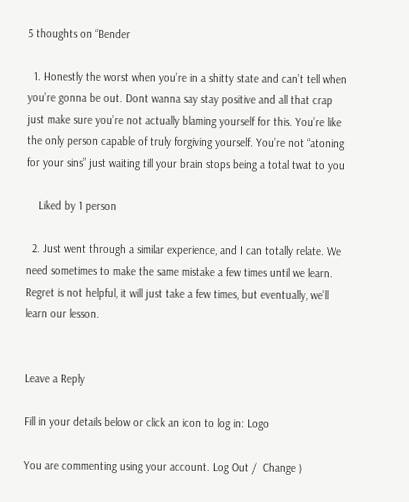5 thoughts on “Bender

  1. Honestly the worst when you’re in a shitty state and can’t tell when you’re gonna be out. Dont wanna say stay positive and all that crap just make sure you’re not actually blaming yourself for this. You’re like the only person capable of truly forgiving yourself. You’re not “atoning for your sins” just waiting till your brain stops being a total twat to you

    Liked by 1 person

  2. Just went through a similar experience, and I can totally relate. We need sometimes to make the same mistake a few times until we learn. Regret is not helpful, it will just take a few times, but eventually, we’ll learn our lesson.


Leave a Reply

Fill in your details below or click an icon to log in: Logo

You are commenting using your account. Log Out /  Change )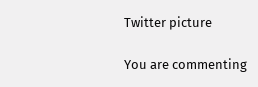Twitter picture

You are commenting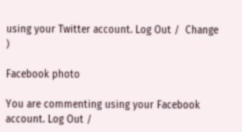using your Twitter account. Log Out /  Change )

Facebook photo

You are commenting using your Facebook account. Log Out /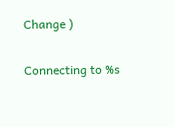Change )

Connecting to %s